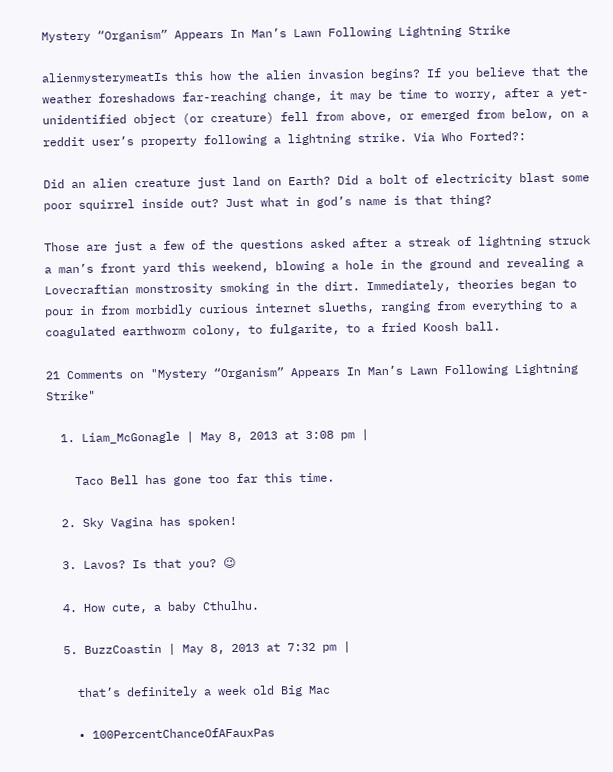Mystery “Organism” Appears In Man’s Lawn Following Lightning Strike

alienmysterymeatIs this how the alien invasion begins? If you believe that the weather foreshadows far-reaching change, it may be time to worry, after a yet-unidentified object (or creature) fell from above, or emerged from below, on a reddit user’s property following a lightning strike. Via Who Forted?:

Did an alien creature just land on Earth? Did a bolt of electricity blast some poor squirrel inside out? Just what in god’s name is that thing?

Those are just a few of the questions asked after a streak of lightning struck a man’s front yard this weekend, blowing a hole in the ground and revealing a Lovecraftian monstrosity smoking in the dirt. Immediately, theories began to pour in from morbidly curious internet slueths, ranging from everything to a coagulated earthworm colony, to fulgarite, to a fried Koosh ball.

21 Comments on "Mystery “Organism” Appears In Man’s Lawn Following Lightning Strike"

  1. Liam_McGonagle | May 8, 2013 at 3:08 pm |

    Taco Bell has gone too far this time.

  2. Sky Vagina has spoken!

  3. Lavos? Is that you? 😉

  4. How cute, a baby Cthulhu.

  5. BuzzCoastin | May 8, 2013 at 7:32 pm |

    that’s definitely a week old Big Mac

    • 100PercentChanceOfAFauxPas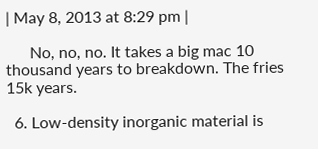| May 8, 2013 at 8:29 pm |

      No, no, no. It takes a big mac 10 thousand years to breakdown. The fries 15k years.

  6. Low-density inorganic material is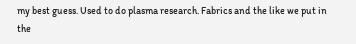my best guess. Used to do plasma research. Fabrics and the like we put in the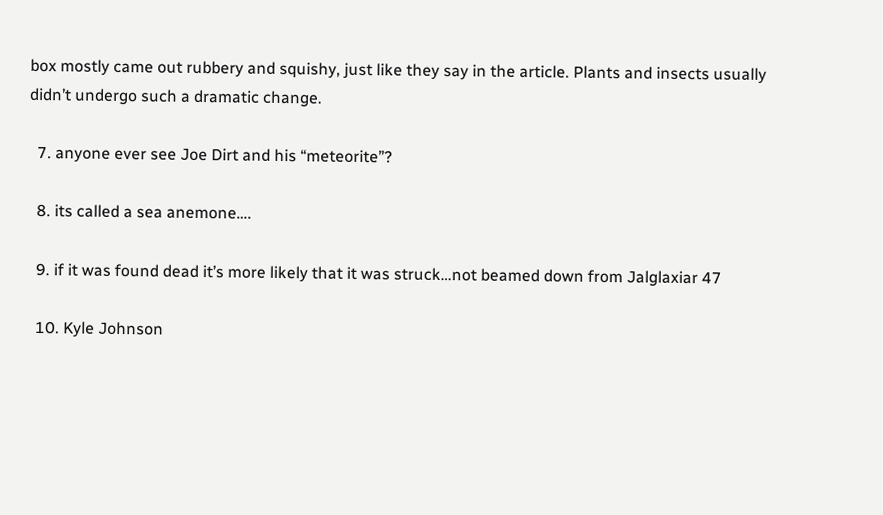box mostly came out rubbery and squishy, just like they say in the article. Plants and insects usually didn’t undergo such a dramatic change.

  7. anyone ever see Joe Dirt and his “meteorite”?

  8. its called a sea anemone….

  9. if it was found dead it’s more likely that it was struck…not beamed down from Jalglaxiar 47

  10. Kyle Johnson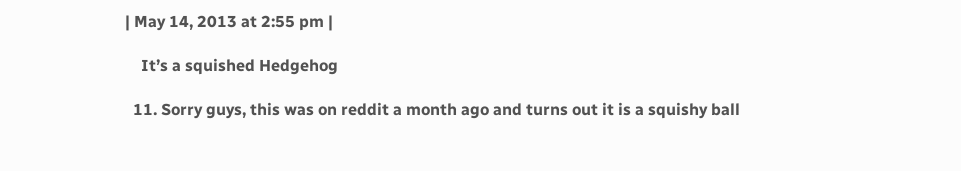| May 14, 2013 at 2:55 pm |

    It’s a squished Hedgehog

  11. Sorry guys, this was on reddit a month ago and turns out it is a squishy ball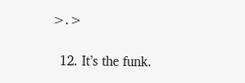>.>

  12. It’s the funk.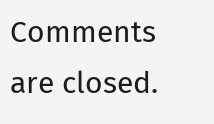Comments are closed.